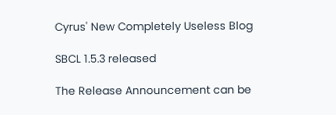Cyrus' New Completely Useless Blog

SBCL 1.5.3 released

The Release Announcement can be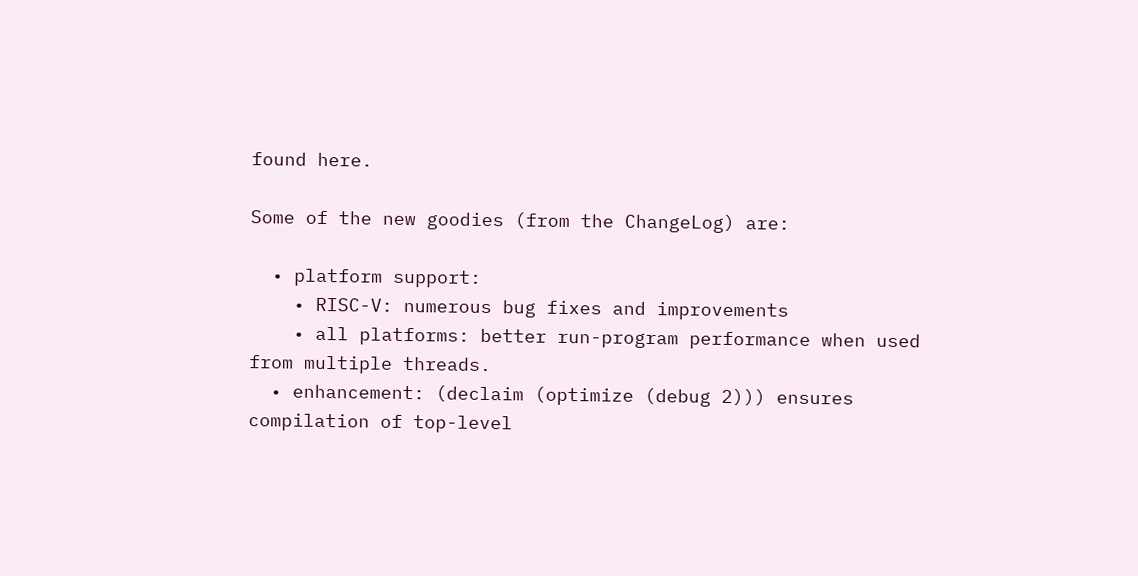found here.

Some of the new goodies (from the ChangeLog) are:

  • platform support:
    • RISC-V: numerous bug fixes and improvements
    • all platforms: better run-program performance when used from multiple threads.
  • enhancement: (declaim (optimize (debug 2))) ensures compilation of top-level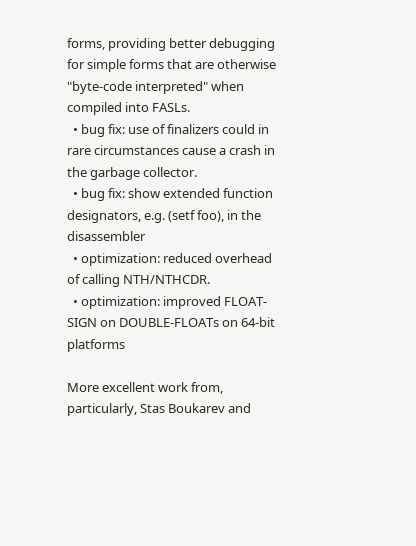forms, providing better debugging for simple forms that are otherwise "byte-code interpreted" when compiled into FASLs.
  • bug fix: use of finalizers could in rare circumstances cause a crash in the garbage collector.
  • bug fix: show extended function designators, e.g. (setf foo), in the disassembler
  • optimization: reduced overhead of calling NTH/NTHCDR.
  • optimization: improved FLOAT-SIGN on DOUBLE-FLOATs on 64-bit platforms

More excellent work from, particularly, Stas Boukarev and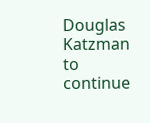Douglas Katzman to continue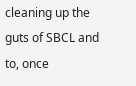cleaning up the guts of SBCL and to, once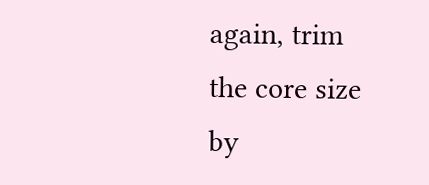again, trim the core size by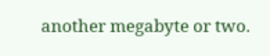another megabyte or two.